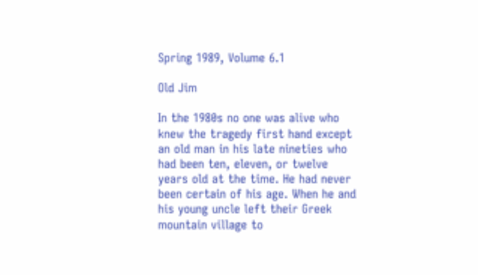Spring 1989, Volume 6.1

Old Jim

In the 1980s no one was alive who knew the tragedy first hand except an old man in his late nineties who had been ten, eleven, or twelve years old at the time. He had never been certain of his age. When he and his young uncle left their Greek mountain village to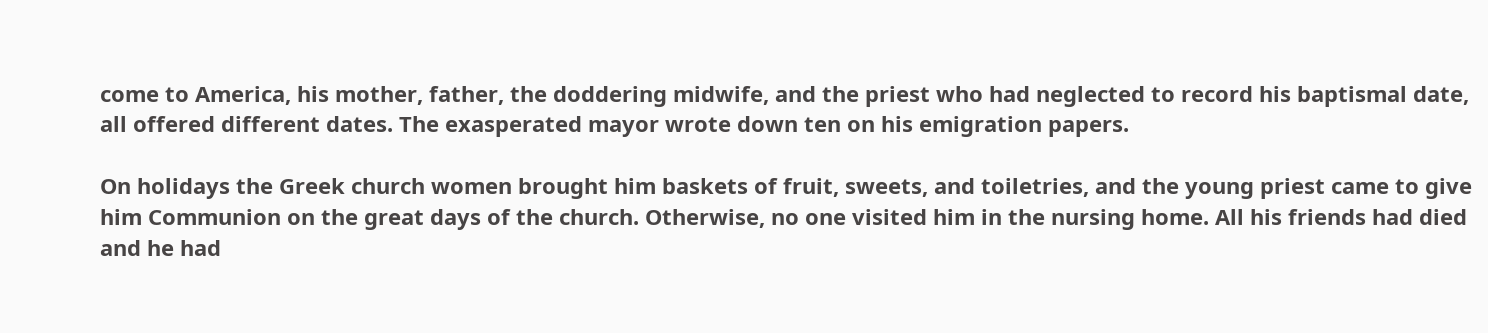come to America, his mother, father, the doddering midwife, and the priest who had neglected to record his baptismal date, all offered different dates. The exasperated mayor wrote down ten on his emigration papers.

On holidays the Greek church women brought him baskets of fruit, sweets, and toiletries, and the young priest came to give him Communion on the great days of the church. Otherwise, no one visited him in the nursing home. All his friends had died and he had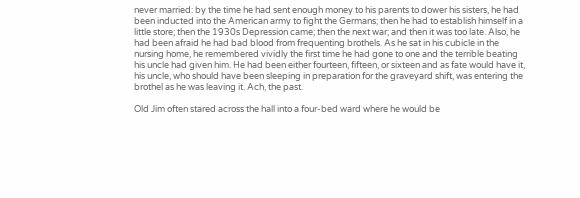never married: by the time he had sent enough money to his parents to dower his sisters, he had been inducted into the American army to fight the Germans; then he had to establish himself in a little store; then the 1930s Depression came; then the next war; and then it was too late. Also, he had been afraid he had bad blood from frequenting brothels. As he sat in his cubicle in the nursing home, he remembered vividly the first time he had gone to one and the terrible beating his uncle had given him. He had been either fourteen, fifteen, or sixteen and as fate would have it, his uncle, who should have been sleeping in preparation for the graveyard shift, was entering the brothel as he was leaving it. Ach, the past.

Old Jim often stared across the hall into a four-bed ward where he would be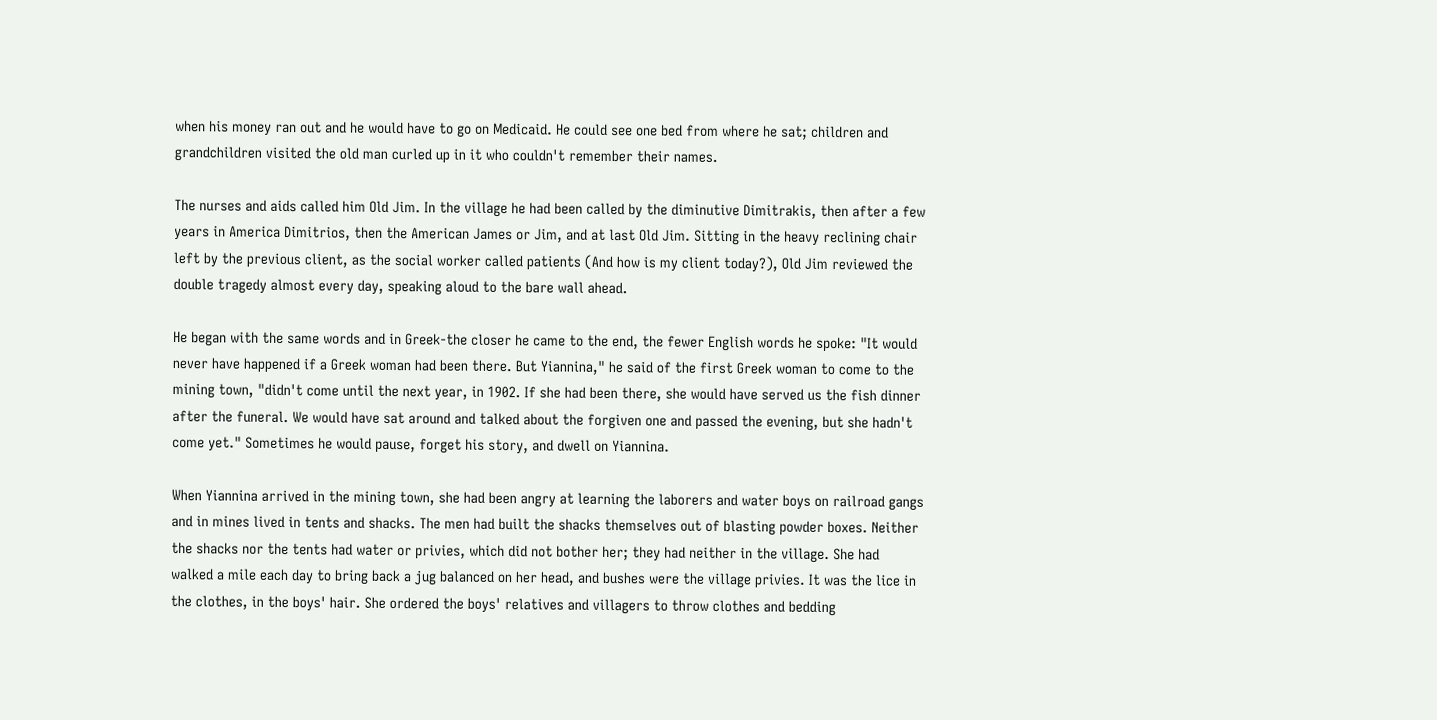when his money ran out and he would have to go on Medicaid. He could see one bed from where he sat; children and grandchildren visited the old man curled up in it who couldn't remember their names.

The nurses and aids called him Old Jim. In the village he had been called by the diminutive Dimitrakis, then after a few years in America Dimitrios, then the American James or Jim, and at last Old Jim. Sitting in the heavy reclining chair left by the previous client, as the social worker called patients (And how is my client today?), Old Jim reviewed the double tragedy almost every day, speaking aloud to the bare wall ahead.

He began with the same words and in Greek-the closer he came to the end, the fewer English words he spoke: "It would never have happened if a Greek woman had been there. But Yiannina," he said of the first Greek woman to come to the mining town, "didn't come until the next year, in 1902. If she had been there, she would have served us the fish dinner after the funeral. We would have sat around and talked about the forgiven one and passed the evening, but she hadn't come yet." Sometimes he would pause, forget his story, and dwell on Yiannina.

When Yiannina arrived in the mining town, she had been angry at learning the laborers and water boys on railroad gangs and in mines lived in tents and shacks. The men had built the shacks themselves out of blasting powder boxes. Neither the shacks nor the tents had water or privies, which did not bother her; they had neither in the village. She had walked a mile each day to bring back a jug balanced on her head, and bushes were the village privies. It was the lice in the clothes, in the boys' hair. She ordered the boys' relatives and villagers to throw clothes and bedding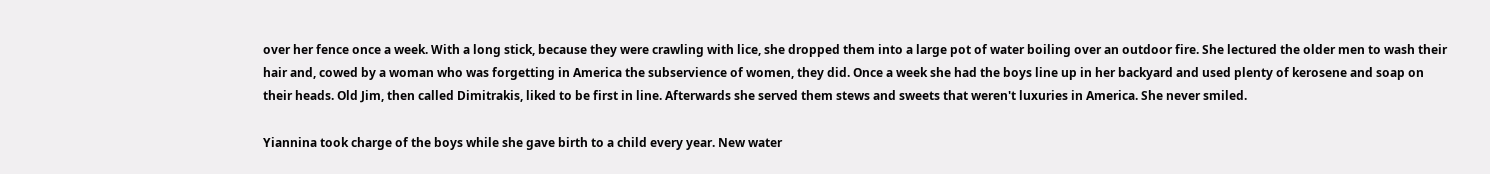over her fence once a week. With a long stick, because they were crawling with lice, she dropped them into a large pot of water boiling over an outdoor fire. She lectured the older men to wash their hair and, cowed by a woman who was forgetting in America the subservience of women, they did. Once a week she had the boys line up in her backyard and used plenty of kerosene and soap on their heads. Old Jim, then called Dimitrakis, liked to be first in line. Afterwards she served them stews and sweets that weren't luxuries in America. She never smiled.

Yiannina took charge of the boys while she gave birth to a child every year. New water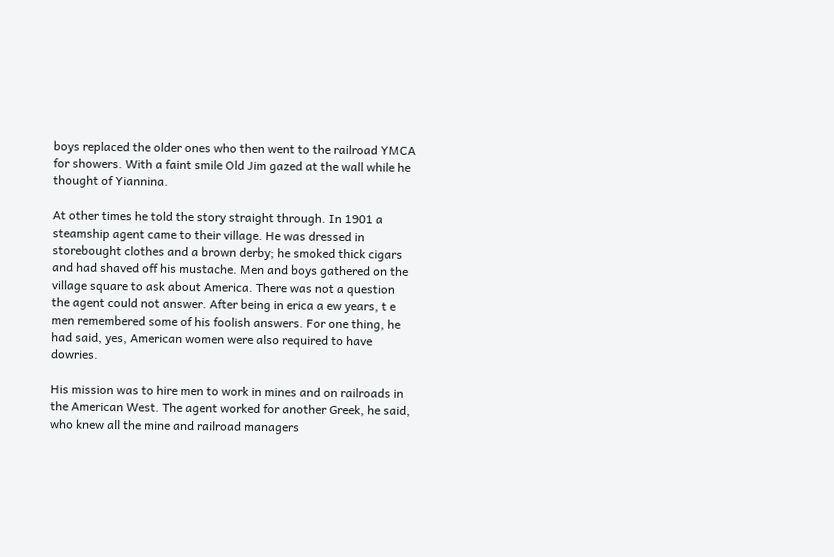boys replaced the older ones who then went to the railroad YMCA for showers. With a faint smile Old Jim gazed at the wall while he thought of Yiannina.

At other times he told the story straight through. In 1901 a steamship agent came to their village. He was dressed in storebought clothes and a brown derby; he smoked thick cigars and had shaved off his mustache. Men and boys gathered on the village square to ask about America. There was not a question the agent could not answer. After being in erica a ew years, t e men remembered some of his foolish answers. For one thing, he had said, yes, American women were also required to have dowries.

His mission was to hire men to work in mines and on railroads in the American West. The agent worked for another Greek, he said, who knew all the mine and railroad managers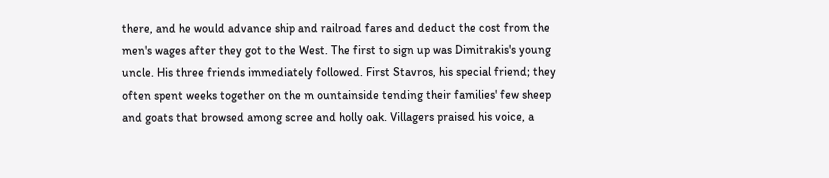there, and he would advance ship and railroad fares and deduct the cost from the men's wages after they got to the West. The first to sign up was Dimitrakis's young uncle. His three friends immediately followed. First Stavros, his special friend; they often spent weeks together on the m ountainside tending their families' few sheep and goats that browsed among scree and holly oak. Villagers praised his voice, a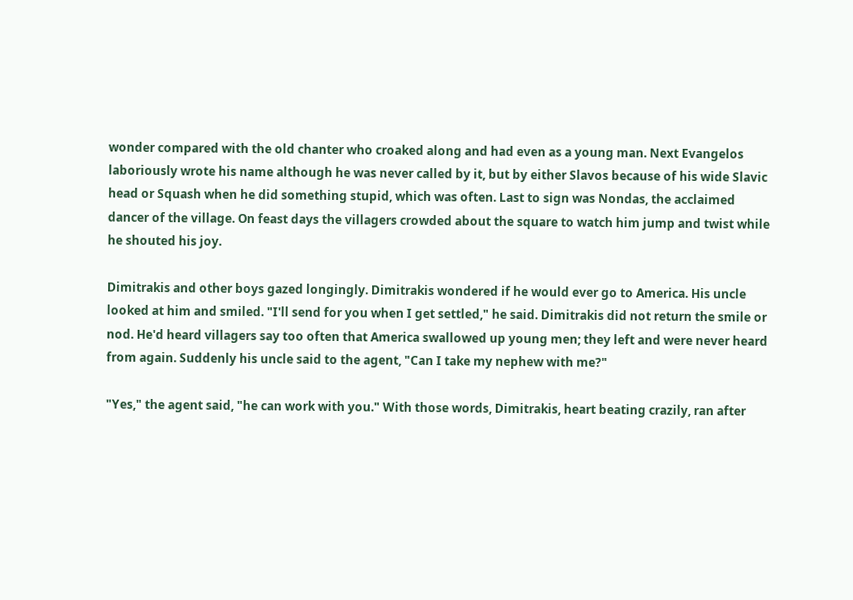wonder compared with the old chanter who croaked along and had even as a young man. Next Evangelos laboriously wrote his name although he was never called by it, but by either Slavos because of his wide Slavic head or Squash when he did something stupid, which was often. Last to sign was Nondas, the acclaimed dancer of the village. On feast days the villagers crowded about the square to watch him jump and twist while he shouted his joy.

Dimitrakis and other boys gazed longingly. Dimitrakis wondered if he would ever go to America. His uncle looked at him and smiled. "I'll send for you when I get settled," he said. Dimitrakis did not return the smile or nod. He'd heard villagers say too often that America swallowed up young men; they left and were never heard from again. Suddenly his uncle said to the agent, "Can I take my nephew with me?"

"Yes," the agent said, "he can work with you." With those words, Dimitrakis, heart beating crazily, ran after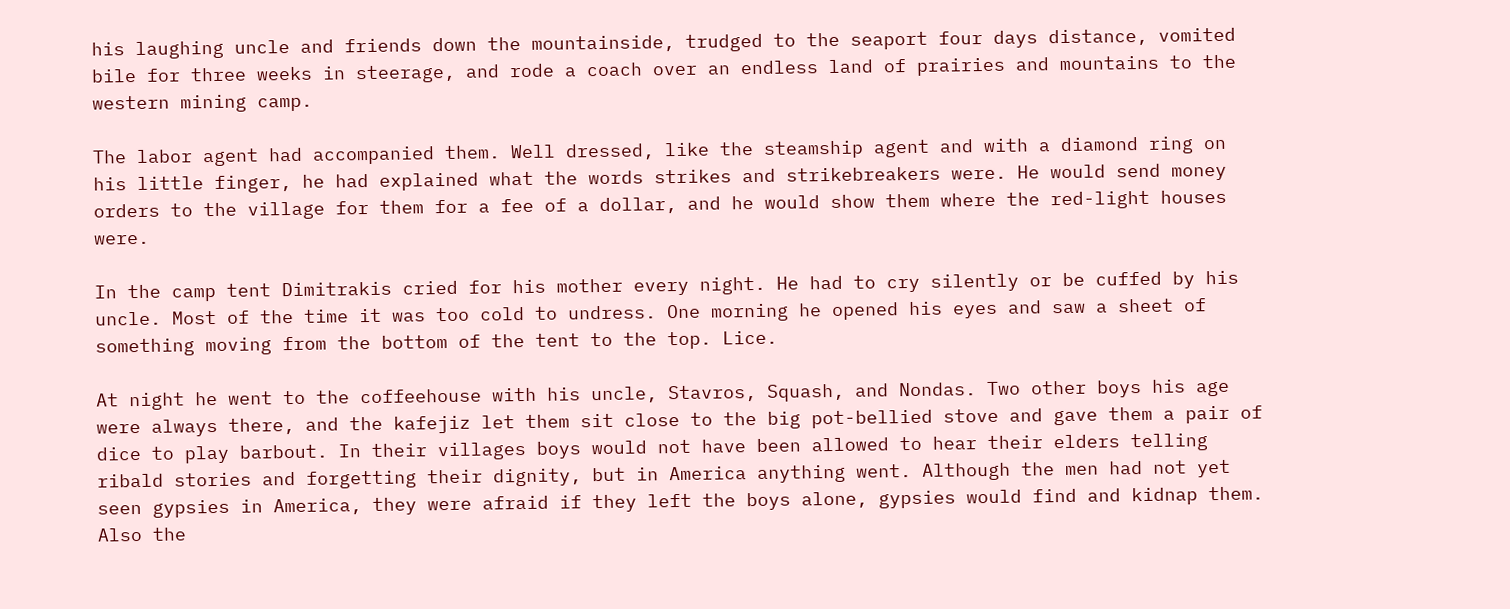his laughing uncle and friends down the mountainside, trudged to the seaport four days distance, vomited bile for three weeks in steerage, and rode a coach over an endless land of prairies and mountains to the western mining camp.

The labor agent had accompanied them. Well dressed, like the steamship agent and with a diamond ring on his little finger, he had explained what the words strikes and strikebreakers were. He would send money orders to the village for them for a fee of a dollar, and he would show them where the red-light houses were.

In the camp tent Dimitrakis cried for his mother every night. He had to cry silently or be cuffed by his uncle. Most of the time it was too cold to undress. One morning he opened his eyes and saw a sheet of something moving from the bottom of the tent to the top. Lice.

At night he went to the coffeehouse with his uncle, Stavros, Squash, and Nondas. Two other boys his age were always there, and the kafejiz let them sit close to the big pot-bellied stove and gave them a pair of dice to play barbout. In their villages boys would not have been allowed to hear their elders telling ribald stories and forgetting their dignity, but in America anything went. Although the men had not yet seen gypsies in America, they were afraid if they left the boys alone, gypsies would find and kidnap them. Also the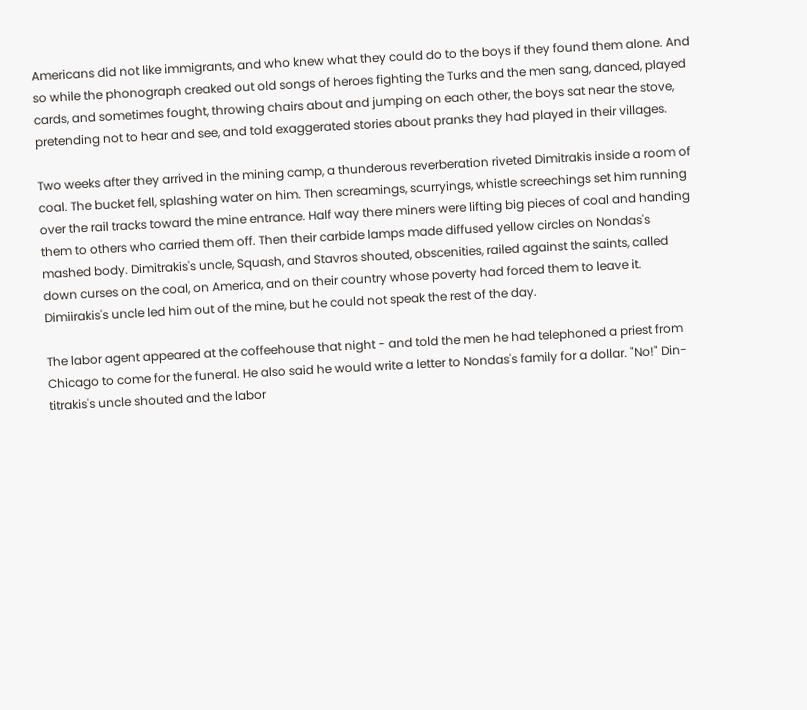Americans did not like immigrants, and who knew what they could do to the boys if they found them alone. And so while the phonograph creaked out old songs of heroes fighting the Turks and the men sang, danced, played cards, and sometimes fought, throwing chairs about and jumping on each other, the boys sat near the stove, pretending not to hear and see, and told exaggerated stories about pranks they had played in their villages.

Two weeks after they arrived in the mining camp, a thunderous reverberation riveted Dimitrakis inside a room of coal. The bucket fell, splashing water on him. Then screamings, scurryings, whistle screechings set him running over the rail tracks toward the mine entrance. Half way there miners were lifting big pieces of coal and handing them to others who carried them off. Then their carbide lamps made diffused yellow circles on Nondas's mashed body. Dimitrakis's uncle, Squash, and Stavros shouted, obscenities, railed against the saints, called down curses on the coal, on America, and on their country whose poverty had forced them to leave it. Dimiirakis's uncle led him out of the mine, but he could not speak the rest of the day.

The labor agent appeared at the coffeehouse that night - and told the men he had telephoned a priest from Chicago to come for the funeral. He also said he would write a letter to Nondas's family for a dollar. "No!" Din-titrakis's uncle shouted and the labor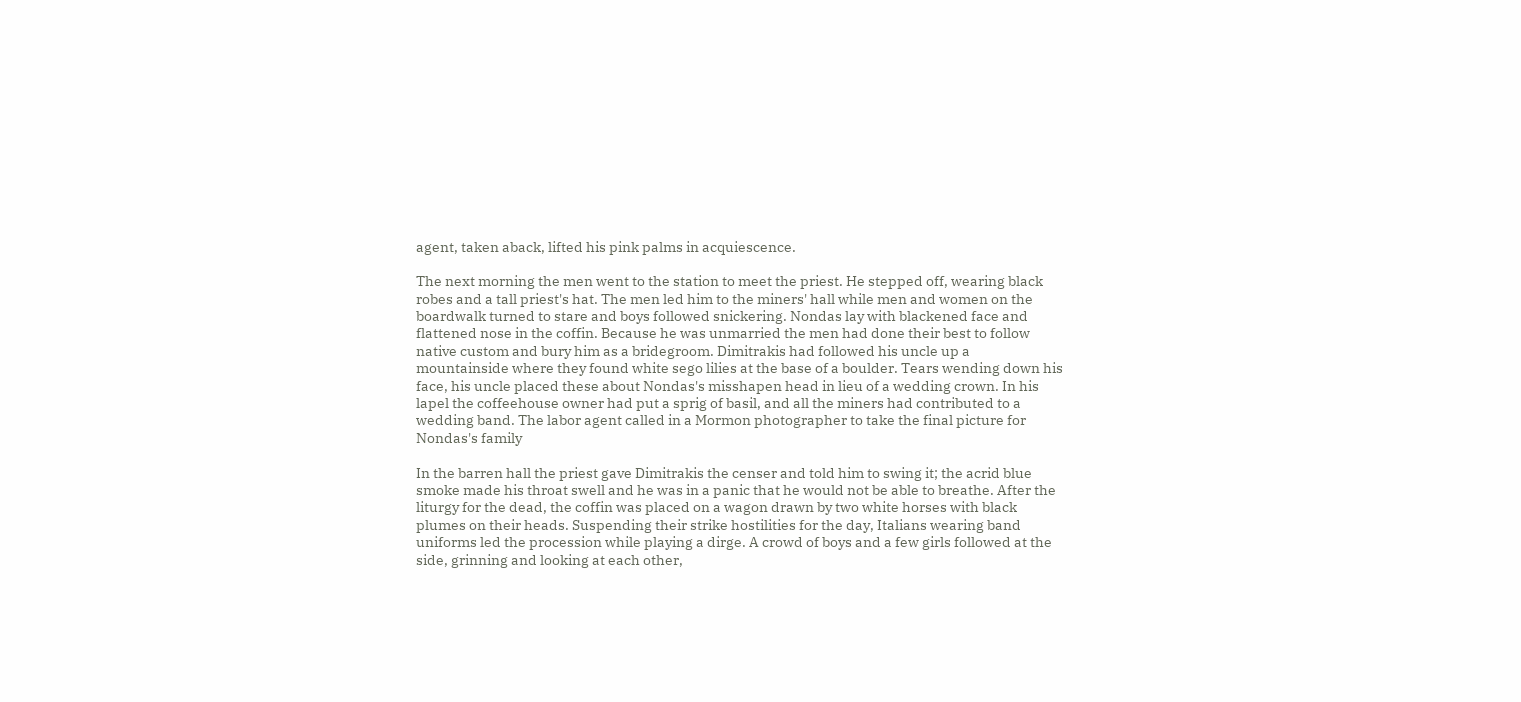agent, taken aback, lifted his pink palms in acquiescence.

The next morning the men went to the station to meet the priest. He stepped off, wearing black robes and a tall priest's hat. The men led him to the miners' hall while men and women on the boardwalk turned to stare and boys followed snickering. Nondas lay with blackened face and flattened nose in the coffin. Because he was unmarried the men had done their best to follow native custom and bury him as a bridegroom. Dimitrakis had followed his uncle up a mountainside where they found white sego lilies at the base of a boulder. Tears wending down his face, his uncle placed these about Nondas's misshapen head in lieu of a wedding crown. In his lapel the coffeehouse owner had put a sprig of basil, and all the miners had contributed to a wedding band. The labor agent called in a Mormon photographer to take the final picture for Nondas's family

In the barren hall the priest gave Dimitrakis the censer and told him to swing it; the acrid blue smoke made his throat swell and he was in a panic that he would not be able to breathe. After the liturgy for the dead, the coffin was placed on a wagon drawn by two white horses with black plumes on their heads. Suspending their strike hostilities for the day, Italians wearing band uniforms led the procession while playing a dirge. A crowd of boys and a few girls followed at the side, grinning and looking at each other,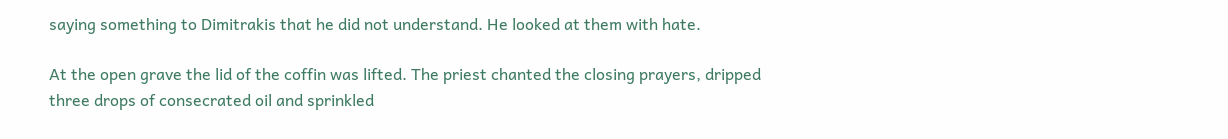saying something to Dimitrakis that he did not understand. He looked at them with hate.

At the open grave the lid of the coffin was lifted. The priest chanted the closing prayers, dripped three drops of consecrated oil and sprinkled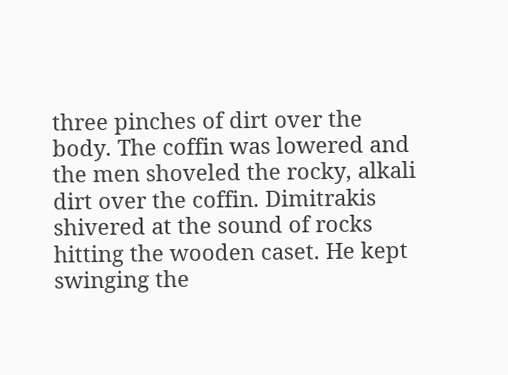three pinches of dirt over the body. The coffin was lowered and the men shoveled the rocky, alkali dirt over the coffin. Dimitrakis shivered at the sound of rocks hitting the wooden caset. He kept swinging the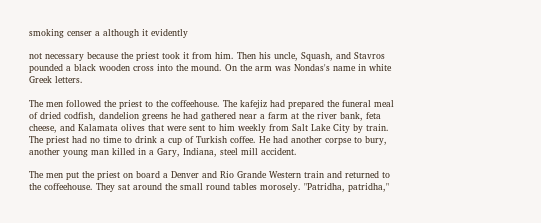smoking censer a although it evidently

not necessary because the priest took it from him. Then his uncle, Squash, and Stavros pounded a black wooden cross into the mound. On the arm was Nondas's name in white Greek letters.

The men followed the priest to the coffeehouse. The kafejiz had prepared the funeral meal of dried codfish, dandelion greens he had gathered near a farm at the river bank, feta cheese, and Kalamata olives that were sent to him weekly from Salt Lake City by train. The priest had no time to drink a cup of Turkish coffee. He had another corpse to bury, another young man killed in a Gary, Indiana, steel mill accident.

The men put the priest on board a Denver and Rio Grande Western train and returned to the coffeehouse. They sat around the small round tables morosely. "Patridha, patridha,"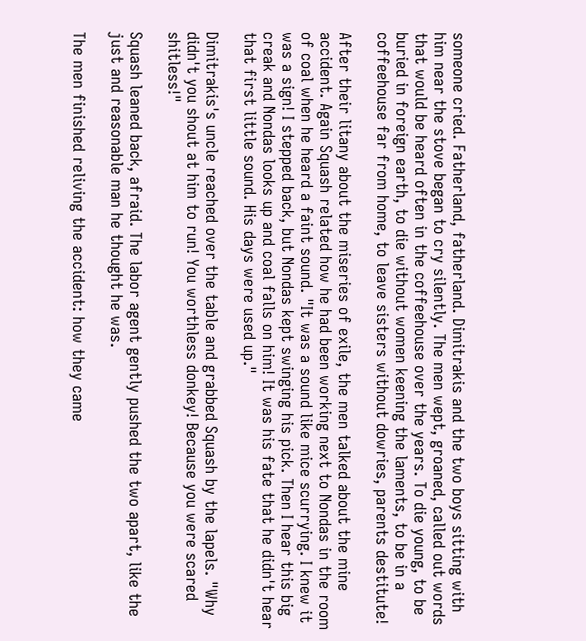someone cried. Fatherland, fatherland. Dimitrakis and the two boys sitting with him near the stove began to cry silently. The men wept, groaned, called out words that would be heard often in the coffeehouse over the years. To die young, to be buried in foreign earth, to die without women keening the laments, to be in a coffeehouse far from home, to leave sisters without dowries, parents destitute!

After their litany about the miseries of exile, the men talked about the mine accident. Again Squash related how he had been working next to Nondas in the room of coal when he heard a faint sound. "It was a sound like mice scurrying. I knew it was a sign! I stepped back, but Nondas kept swinging his pick. Then I hear this big creak and Nondas looks up and coal falls on him! It was his fate that he didn't hear that first little sound. His days were used up."

Dimitrakis's uncle reached over the table and grabbed Squash by the lapels. "Why didn't you shout at him to run! You worthless donkey! Because you were scared shitless!"

Squash leaned back, afraid. The labor agent gently pushed the two apart, like the just and reasonable man he thought he was.

The men finished reliving the accident: how they came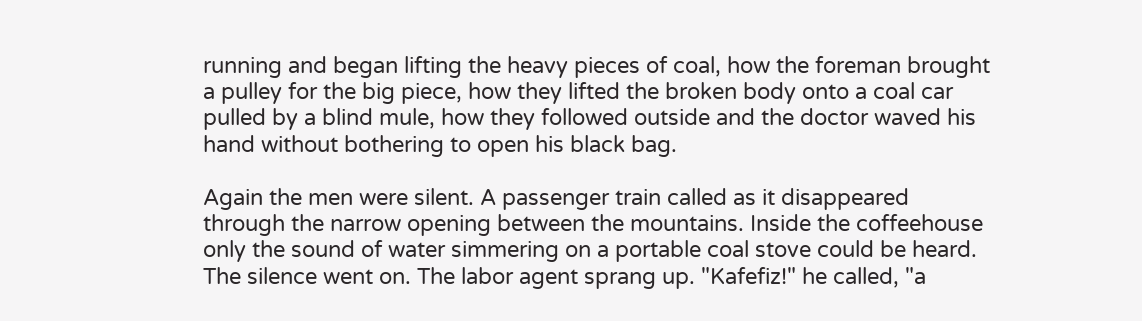running and began lifting the heavy pieces of coal, how the foreman brought a pulley for the big piece, how they lifted the broken body onto a coal car pulled by a blind mule, how they followed outside and the doctor waved his hand without bothering to open his black bag.

Again the men were silent. A passenger train called as it disappeared through the narrow opening between the mountains. Inside the coffeehouse only the sound of water simmering on a portable coal stove could be heard. The silence went on. The labor agent sprang up. "Kafefiz!" he called, "a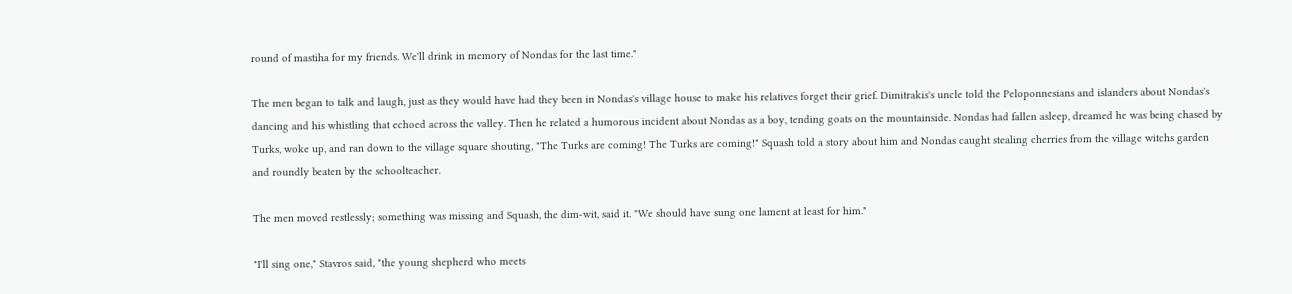round of mastiha for my friends. We'll drink in memory of Nondas for the last time."

The men began to talk and laugh, just as they would have had they been in Nondas's village house to make his relatives forget their grief. Dimitrakis's uncle told the Peloponnesians and islanders about Nondas's dancing and his whistling that echoed across the valley. Then he related a humorous incident about Nondas as a boy, tending goats on the mountainside. Nondas had fallen asleep, dreamed he was being chased by Turks, woke up, and ran down to the village square shouting, "The Turks are coming! The Turks are coming!" Squash told a story about him and Nondas caught stealing cherries from the village witchs garden and roundly beaten by the schoolteacher.

The men moved restlessly; something was missing and Squash, the dim-wit, said it. "We should have sung one lament at least for him."

"I'll sing one," Stavros said, "the young shepherd who meets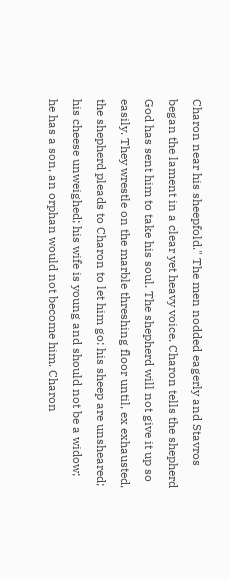Charon near his sheepfold." The men nodded eagerly and Stavros began the lament in a clear yet heavy voice. Charon tells the shepherd God has sent him to take his soul. The shepherd will not give it up so easily. They wrestle on the marble threshing floor until, ex exhausted, the shepherd pleads to Charon to let him go: his sheep are unsheared; his cheese unweighed; his wife is young and should not be a widow; he has a son, an orphan would not become him. Charon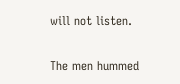will not listen.

The men hummed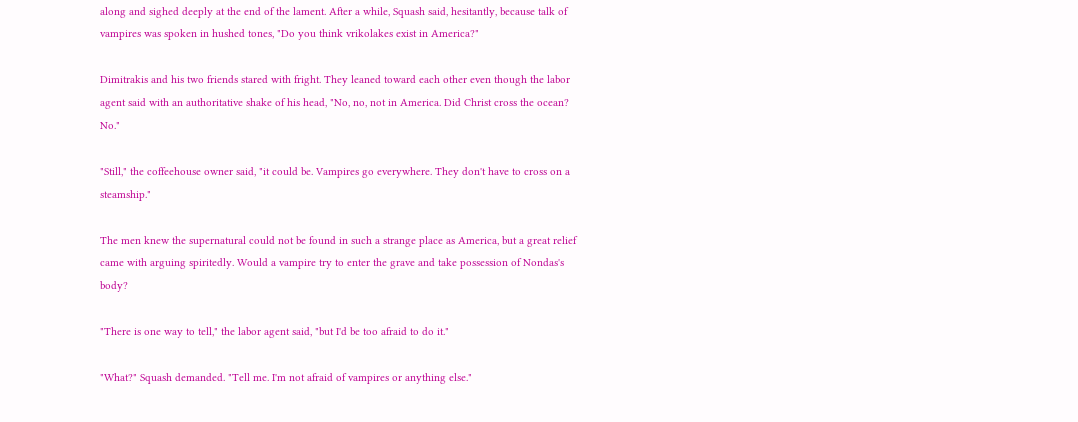along and sighed deeply at the end of the lament. After a while, Squash said, hesitantly, because talk of vampires was spoken in hushed tones, "Do you think vrikolakes exist in America?"

Dimitrakis and his two friends stared with fright. They leaned toward each other even though the labor agent said with an authoritative shake of his head, "No, no, not in America. Did Christ cross the ocean? No."

"Still," the coffeehouse owner said, "it could be. Vampires go everywhere. They don't have to cross on a steamship."

The men knew the supernatural could not be found in such a strange place as America, but a great relief came with arguing spiritedly. Would a vampire try to enter the grave and take possession of Nondas's body?

"There is one way to tell," the labor agent said, "but I'd be too afraid to do it."

"What?" Squash demanded. "Tell me. I'm not afraid of vampires or anything else."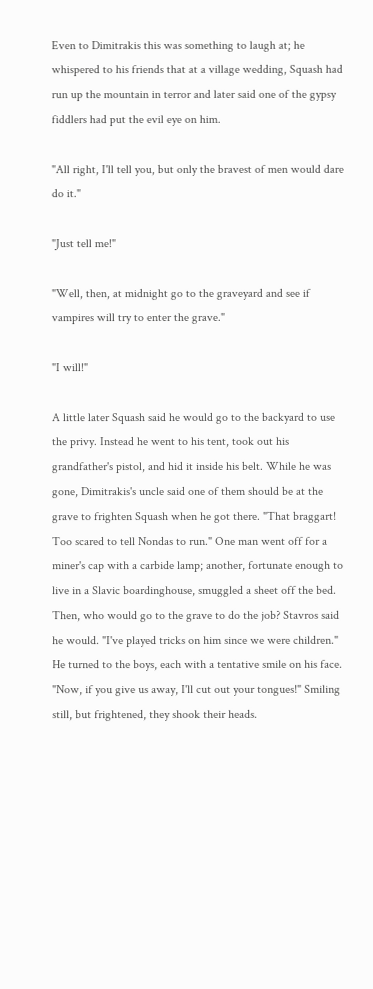Even to Dimitrakis this was something to laugh at; he whispered to his friends that at a village wedding, Squash had run up the mountain in terror and later said one of the gypsy fiddlers had put the evil eye on him.

"All right, I'll tell you, but only the bravest of men would dare do it."

"Just tell me!"

"Well, then, at midnight go to the graveyard and see if vampires will try to enter the grave."

"I will!"

A little later Squash said he would go to the backyard to use the privy. Instead he went to his tent, took out his grandfather's pistol, and hid it inside his belt. While he was gone, Dimitrakis's uncle said one of them should be at the grave to frighten Squash when he got there. "That braggart! Too scared to tell Nondas to run." One man went off for a miner's cap with a carbide lamp; another, fortunate enough to live in a Slavic boardinghouse, smuggled a sheet off the bed. Then, who would go to the grave to do the job? Stavros said he would. "I've played tricks on him since we were children." He turned to the boys, each with a tentative smile on his face. "Now, if you give us away, I'll cut out your tongues!" Smiling still, but frightened, they shook their heads.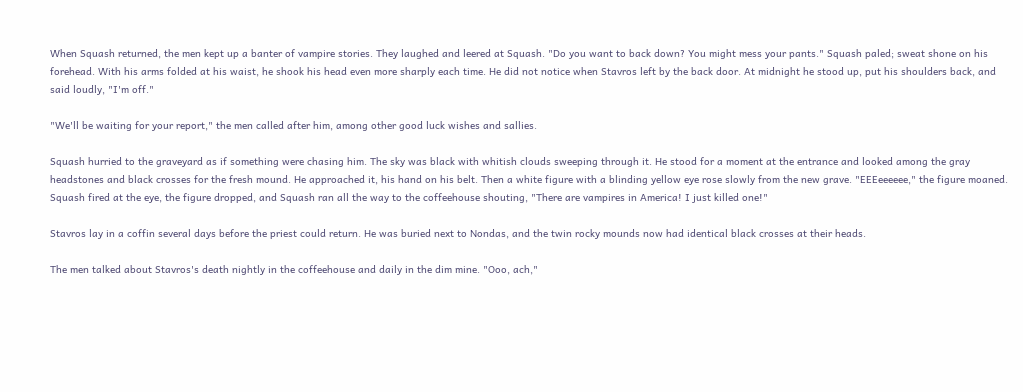When Squash returned, the men kept up a banter of vampire stories. They laughed and leered at Squash. "Do you want to back down? You might mess your pants." Squash paled; sweat shone on his forehead. With his arms folded at his waist, he shook his head even more sharply each time. He did not notice when Stavros left by the back door. At midnight he stood up, put his shoulders back, and said loudly, "I'm off."

"We'll be waiting for your report," the men called after him, among other good luck wishes and sallies.

Squash hurried to the graveyard as if something were chasing him. The sky was black with whitish clouds sweeping through it. He stood for a moment at the entrance and looked among the gray headstones and black crosses for the fresh mound. He approached it, his hand on his belt. Then a white figure with a blinding yellow eye rose slowly from the new grave. "EEEeeeeee," the figure moaned. Squash fired at the eye, the figure dropped, and Squash ran all the way to the coffeehouse shouting, "There are vampires in America! I just killed one!"

Stavros lay in a coffin several days before the priest could return. He was buried next to Nondas, and the twin rocky mounds now had identical black crosses at their heads.

The men talked about Stavros's death nightly in the coffeehouse and daily in the dim mine. "Ooo, ach,"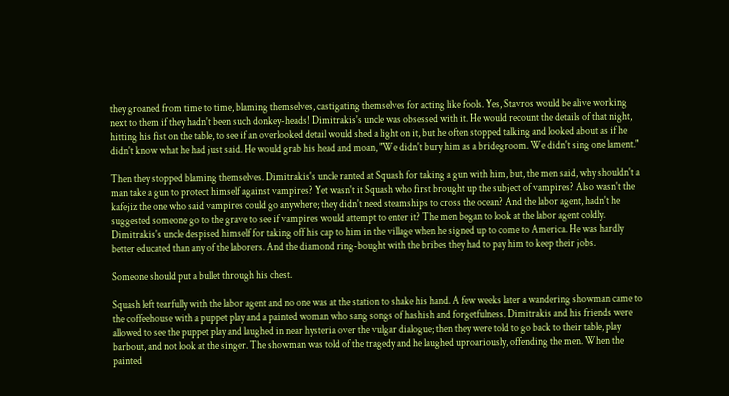they groaned from time to time, blaming themselves, castigating themselves for acting like fools. Yes, Stavros would be alive working next to them if they hadn't been such donkey-heads! Dimitrakis's uncle was obsessed with it. He would recount the details of that night, hitting his fist on the table, to see if an overlooked detail would shed a light on it, but he often stopped talking and looked about as if he didn't know what he had just said. He would grab his head and moan, "We didn't bury him as a bridegroom. We didn't sing one lament."

Then they stopped blaming themselves. Dimitrakis's uncle ranted at Squash for taking a gun with him, but, the men said, why shouldn't a man take a gun to protect himself against vampires? Yet wasn't it Squash who first brought up the subject of vampires? Also wasn't the kafejiz the one who said vampires could go anywhere; they didn't need steamships to cross the ocean? And the labor agent, hadn't he suggested someone go to the grave to see if vampires would attempt to enter it? The men began to look at the labor agent coldly. Dimitrakis's uncle despised himself for taking off his cap to him in the village when he signed up to come to America. He was hardly better educated than any of the laborers. And the diamond ring-bought with the bribes they had to pay him to keep their jobs.

Someone should put a bullet through his chest.

Squash left tearfully with the labor agent and no one was at the station to shake his hand. A few weeks later a wandering showman came to the coffeehouse with a puppet play and a painted woman who sang songs of hashish and forgetfulness. Dimitrakis and his friends were allowed to see the puppet play and laughed in near hysteria over the vulgar dialogue; then they were told to go back to their table, play barbout, and not look at the singer. The showman was told of the tragedy and he laughed uproariously, offending the men. When the painted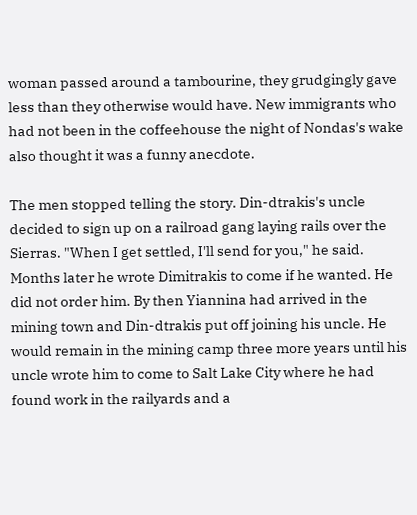woman passed around a tambourine, they grudgingly gave less than they otherwise would have. New immigrants who had not been in the coffeehouse the night of Nondas's wake also thought it was a funny anecdote.

The men stopped telling the story. Din-dtrakis's uncle decided to sign up on a railroad gang laying rails over the Sierras. "When I get settled, I'll send for you," he said. Months later he wrote Dimitrakis to come if he wanted. He did not order him. By then Yiannina had arrived in the mining town and Din-dtrakis put off joining his uncle. He would remain in the mining camp three more years until his uncle wrote him to come to Salt Lake City where he had found work in the railyards and a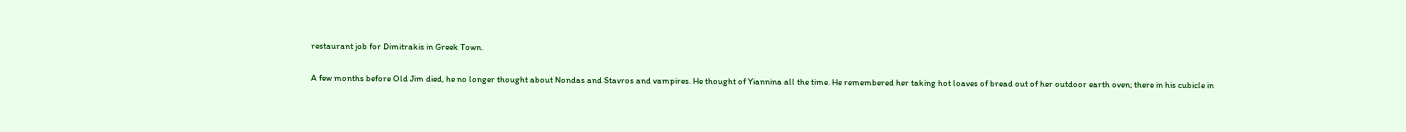restaurant job for Dimitrakis in Greek Town.

A few months before Old Jim died, he no longer thought about Nondas and Stavros and vampires. He thought of Yiannina all the time. He remembered her taking hot loaves of bread out of her outdoor earth oven; there in his cubicle in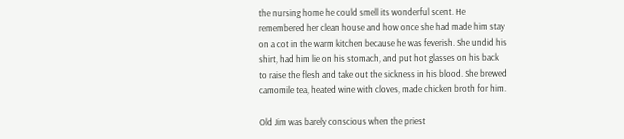the nursing home he could smell its wonderful scent. He remembered her clean house and how once she had made him stay on a cot in the warm kitchen because he was feverish. She undid his shirt, had him lie on his stomach, and put hot glasses on his back to raise the flesh and take out the sickness in his blood. She brewed camomile tea, heated wine with cloves, made chicken broth for him.

Old Jim was barely conscious when the priest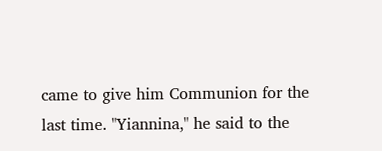came to give him Communion for the last time. "Yiannina," he said to the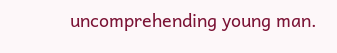uncomprehending young man.